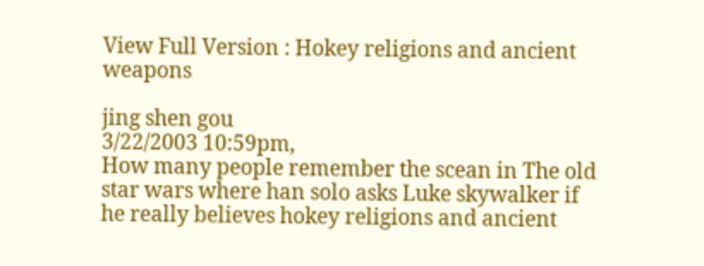View Full Version : Hokey religions and ancient weapons

jing shen gou
3/22/2003 10:59pm,
How many people remember the scean in The old star wars where han solo asks Luke skywalker if he really believes hokey religions and ancient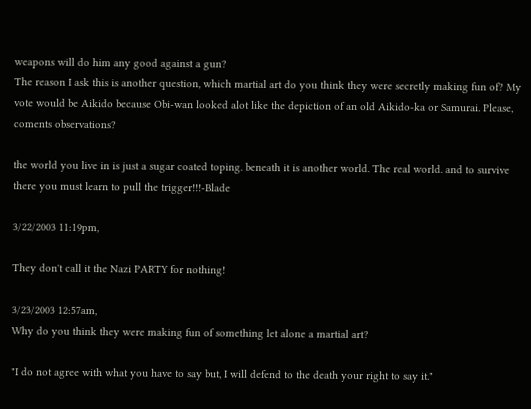weapons will do him any good against a gun?
The reason I ask this is another question, which martial art do you think they were secretly making fun of? My vote would be Aikido because Obi-wan looked alot like the depiction of an old Aikido-ka or Samurai. Please, coments observations?

the world you live in is just a sugar coated toping. beneath it is another world. The real world. and to survive there you must learn to pull the trigger!!!-Blade

3/22/2003 11:19pm,

They don't call it the Nazi PARTY for nothing!

3/23/2003 12:57am,
Why do you think they were making fun of something let alone a martial art?

"I do not agree with what you have to say but, I will defend to the death your right to say it."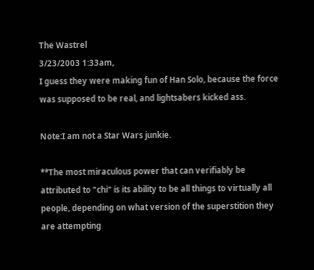The Wastrel
3/23/2003 1:33am,
I guess they were making fun of Han Solo, because the force was supposed to be real, and lightsabers kicked ass.

Note:I am not a Star Wars junkie.

**The most miraculous power that can verifiably be attributed to "chi" is its ability to be all things to virtually all people, depending on what version of the superstition they are attempting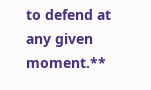to defend at any given moment.**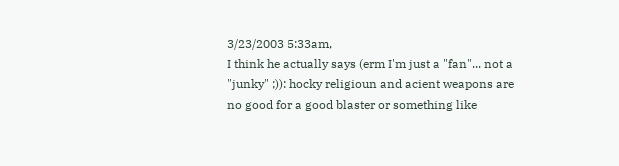3/23/2003 5:33am,
I think he actually says (erm I'm just a "fan"... not a "junky" ;)): hocky religioun and acient weapons are no good for a good blaster or something like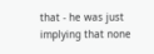that - he was just implying that none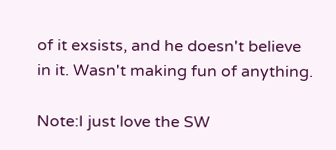of it exsists, and he doesn't believe in it. Wasn't making fun of anything.

Note:I just love the SW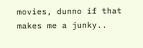movies, dunno if that makes me a junky..